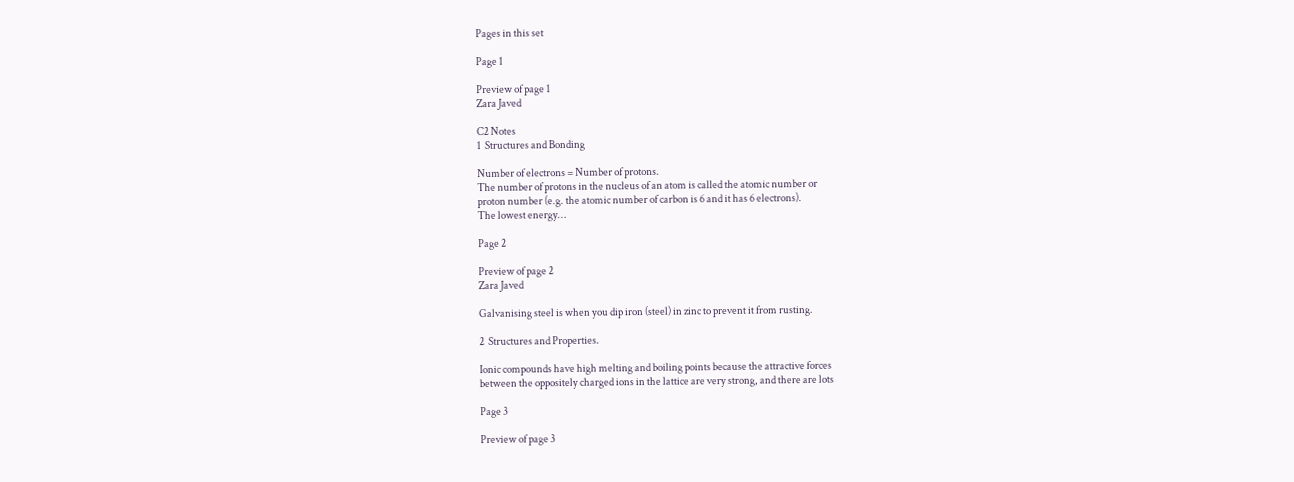Pages in this set

Page 1

Preview of page 1
Zara Javed

C2 Notes
1  Structures and Bonding

Number of electrons = Number of protons.
The number of protons in the nucleus of an atom is called the atomic number or
proton number (e.g. the atomic number of carbon is 6 and it has 6 electrons).
The lowest energy…

Page 2

Preview of page 2
Zara Javed

Galvanising steel is when you dip iron (steel) in zinc to prevent it from rusting.

2  Structures and Properties.

Ionic compounds have high melting and boiling points because the attractive forces
between the oppositely charged ions in the lattice are very strong, and there are lots

Page 3

Preview of page 3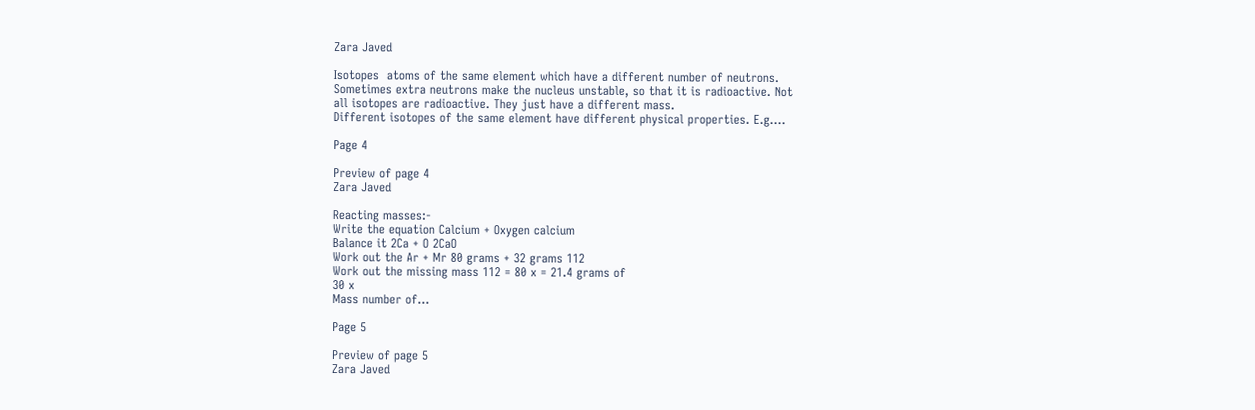Zara Javed

Isotopes  atoms of the same element which have a different number of neutrons.
Sometimes extra neutrons make the nucleus unstable, so that it is radioactive. Not
all isotopes are radioactive. They just have a different mass.
Different isotopes of the same element have different physical properties. E.g.…

Page 4

Preview of page 4
Zara Javed

Reacting masses:-
Write the equation Calcium + Oxygen calcium
Balance it 2Ca + O 2CaO
Work out the Ar + Mr 80 grams + 32 grams 112
Work out the missing mass 112 = 80 x = 21.4 grams of
30 x
Mass number of…

Page 5

Preview of page 5
Zara Javed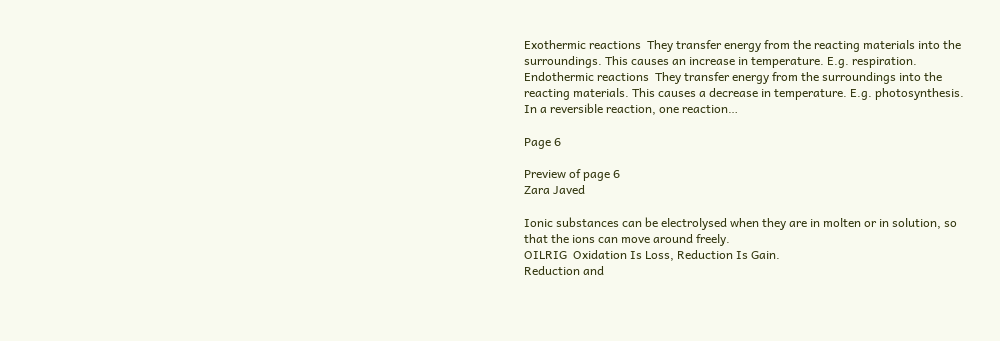Exothermic reactions  They transfer energy from the reacting materials into the
surroundings. This causes an increase in temperature. E.g. respiration.
Endothermic reactions  They transfer energy from the surroundings into the
reacting materials. This causes a decrease in temperature. E.g. photosynthesis.
In a reversible reaction, one reaction…

Page 6

Preview of page 6
Zara Javed

Ionic substances can be electrolysed when they are in molten or in solution, so
that the ions can move around freely.
OILRIG  Oxidation Is Loss, Reduction Is Gain.
Reduction and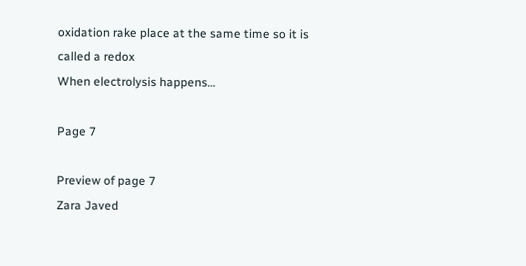oxidation rake place at the same time so it is called a redox
When electrolysis happens…

Page 7

Preview of page 7
Zara Javed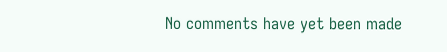No comments have yet been made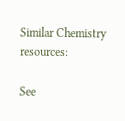Similar Chemistry resources:

See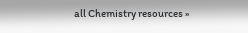all Chemistry resources »